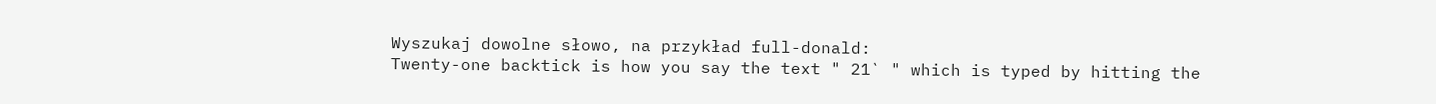Wyszukaj dowolne słowo, na przykład full-donald:
Twenty-one backtick is how you say the text " 21` " which is typed by hitting the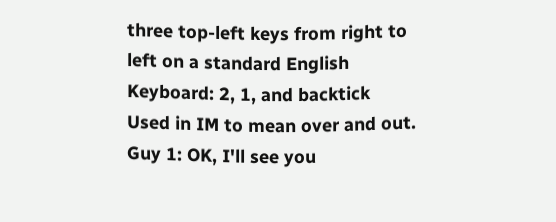three top-left keys from right to left on a standard English Keyboard: 2, 1, and backtick
Used in IM to mean over and out.
Guy 1: OK, I'll see you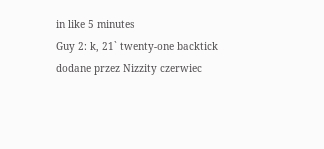in like 5 minutes
Guy 2: k, 21` twenty-one backtick
dodane przez Nizzity czerwiec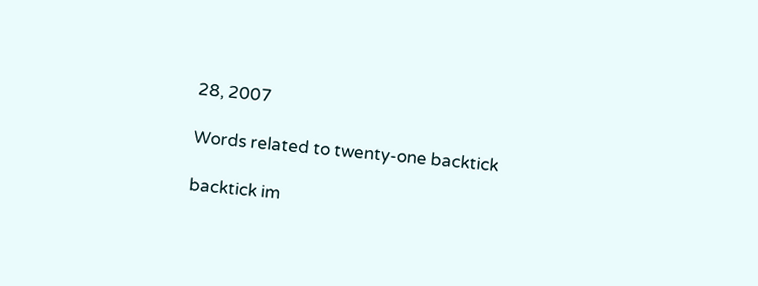28, 2007

Words related to twenty-one backtick

backtick im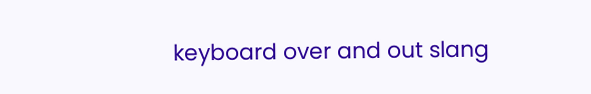keyboard over and out slang